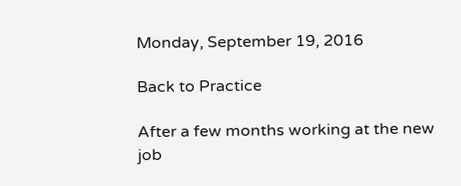Monday, September 19, 2016

Back to Practice

After a few months working at the new job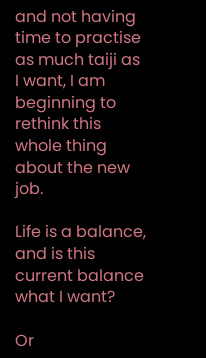and not having time to practise as much taiji as I want, I am beginning to rethink this whole thing about the new job.

Life is a balance, and is this current balance what I want?

Or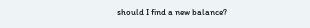should I find a new balance?